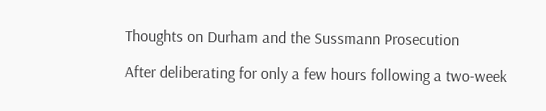Thoughts on Durham and the Sussmann Prosecution

After deliberating for only a few hours following a two-week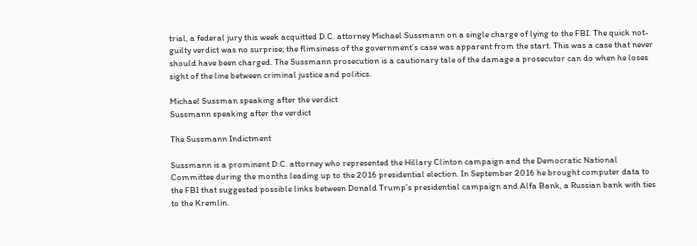trial, a federal jury this week acquitted D.C. attorney Michael Sussmann on a single charge of lying to the FBI. The quick not-guilty verdict was no surprise; the flimsiness of the government’s case was apparent from the start. This was a case that never should have been charged. The Sussmann prosecution is a cautionary tale of the damage a prosecutor can do when he loses sight of the line between criminal justice and politics.

Michael Sussman speaking after the verdict
Sussmann speaking after the verdict

The Sussmann Indictment

Sussmann is a prominent D.C. attorney who represented the Hillary Clinton campaign and the Democratic National Committee during the months leading up to the 2016 presidential election. In September 2016 he brought computer data to the FBI that suggested possible links between Donald Trump’s presidential campaign and Alfa Bank, a Russian bank with ties to the Kremlin.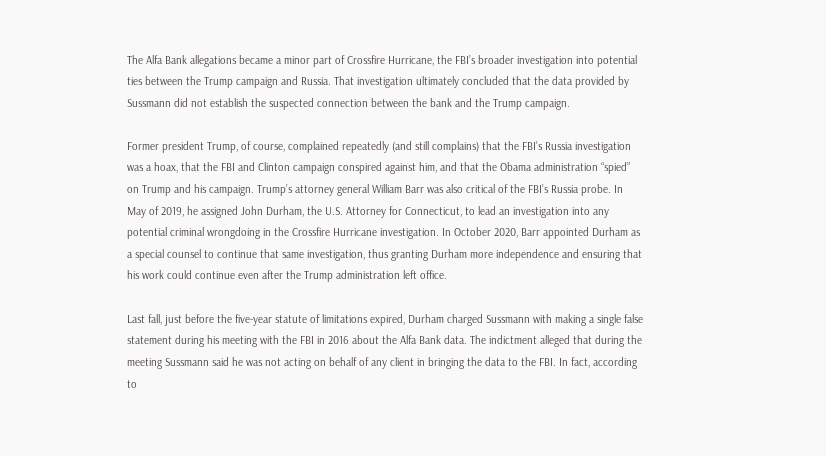The Alfa Bank allegations became a minor part of Crossfire Hurricane, the FBI’s broader investigation into potential ties between the Trump campaign and Russia. That investigation ultimately concluded that the data provided by Sussmann did not establish the suspected connection between the bank and the Trump campaign.

Former president Trump, of course, complained repeatedly (and still complains) that the FBI’s Russia investigation was a hoax, that the FBI and Clinton campaign conspired against him, and that the Obama administration “spied” on Trump and his campaign. Trump’s attorney general William Barr was also critical of the FBI’s Russia probe. In May of 2019, he assigned John Durham, the U.S. Attorney for Connecticut, to lead an investigation into any potential criminal wrongdoing in the Crossfire Hurricane investigation. In October 2020, Barr appointed Durham as a special counsel to continue that same investigation, thus granting Durham more independence and ensuring that his work could continue even after the Trump administration left office.

Last fall, just before the five-year statute of limitations expired, Durham charged Sussmann with making a single false statement during his meeting with the FBI in 2016 about the Alfa Bank data. The indictment alleged that during the meeting Sussmann said he was not acting on behalf of any client in bringing the data to the FBI. In fact, according to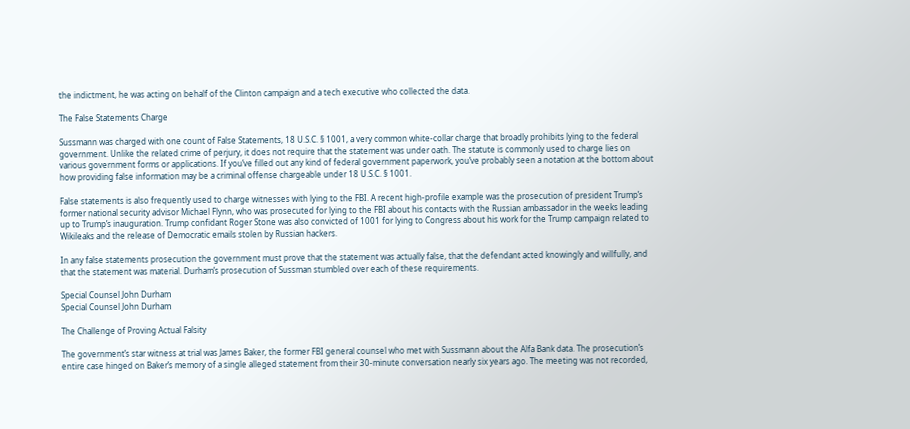the indictment, he was acting on behalf of the Clinton campaign and a tech executive who collected the data.

The False Statements Charge

Sussmann was charged with one count of False Statements, 18 U.S.C. § 1001, a very common white-collar charge that broadly prohibits lying to the federal government. Unlike the related crime of perjury, it does not require that the statement was under oath. The statute is commonly used to charge lies on various government forms or applications. If you’ve filled out any kind of federal government paperwork, you’ve probably seen a notation at the bottom about how providing false information may be a criminal offense chargeable under 18 U.S.C. § 1001.

False statements is also frequently used to charge witnesses with lying to the FBI. A recent high-profile example was the prosecution of president Trump’s former national security advisor Michael Flynn, who was prosecuted for lying to the FBI about his contacts with the Russian ambassador in the weeks leading up to Trump’s inauguration. Trump confidant Roger Stone was also convicted of 1001 for lying to Congress about his work for the Trump campaign related to Wikileaks and the release of Democratic emails stolen by Russian hackers.

In any false statements prosecution the government must prove that the statement was actually false, that the defendant acted knowingly and willfully, and that the statement was material. Durham’s prosecution of Sussman stumbled over each of these requirements.

Special Counsel John Durham
Special Counsel John Durham

The Challenge of Proving Actual Falsity

The government’s star witness at trial was James Baker, the former FBI general counsel who met with Sussmann about the Alfa Bank data. The prosecution’s entire case hinged on Baker’s memory of a single alleged statement from their 30-minute conversation nearly six years ago. The meeting was not recorded,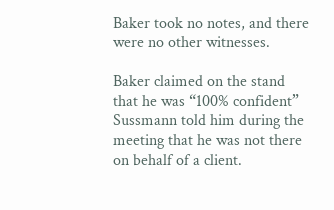Baker took no notes, and there were no other witnesses.

Baker claimed on the stand that he was “100% confident” Sussmann told him during the meeting that he was not there on behalf of a client.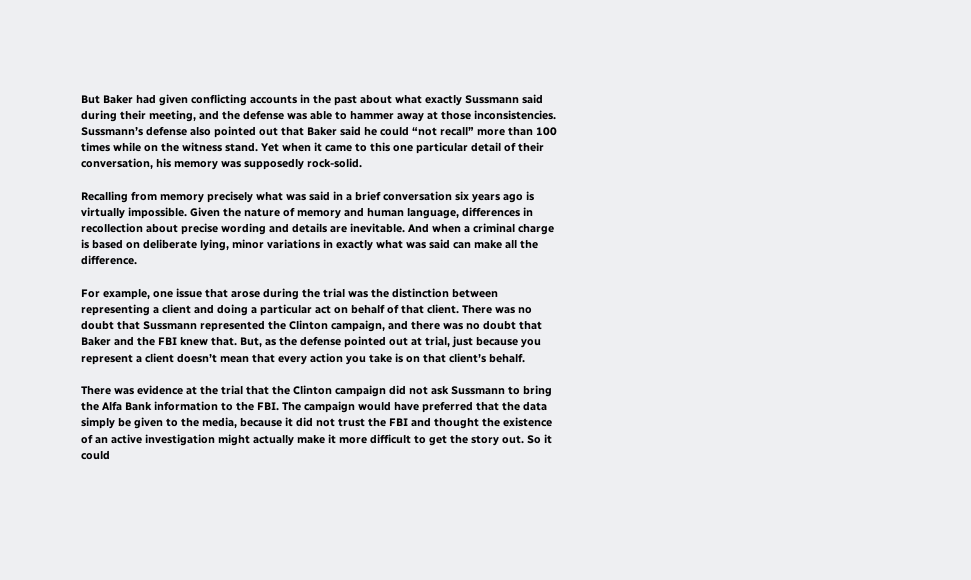But Baker had given conflicting accounts in the past about what exactly Sussmann said during their meeting, and the defense was able to hammer away at those inconsistencies. Sussmann’s defense also pointed out that Baker said he could “not recall” more than 100 times while on the witness stand. Yet when it came to this one particular detail of their conversation, his memory was supposedly rock-solid.

Recalling from memory precisely what was said in a brief conversation six years ago is virtually impossible. Given the nature of memory and human language, differences in recollection about precise wording and details are inevitable. And when a criminal charge is based on deliberate lying, minor variations in exactly what was said can make all the difference.

For example, one issue that arose during the trial was the distinction between representing a client and doing a particular act on behalf of that client. There was no doubt that Sussmann represented the Clinton campaign, and there was no doubt that Baker and the FBI knew that. But, as the defense pointed out at trial, just because you represent a client doesn’t mean that every action you take is on that client’s behalf.

There was evidence at the trial that the Clinton campaign did not ask Sussmann to bring the Alfa Bank information to the FBI. The campaign would have preferred that the data simply be given to the media, because it did not trust the FBI and thought the existence of an active investigation might actually make it more difficult to get the story out. So it could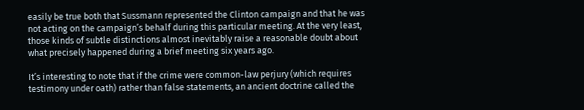easily be true both that Sussmann represented the Clinton campaign and that he was not acting on the campaign’s behalf during this particular meeting. At the very least, those kinds of subtle distinctions almost inevitably raise a reasonable doubt about what precisely happened during a brief meeting six years ago.

It’s interesting to note that if the crime were common-law perjury (which requires testimony under oath) rather than false statements, an ancient doctrine called the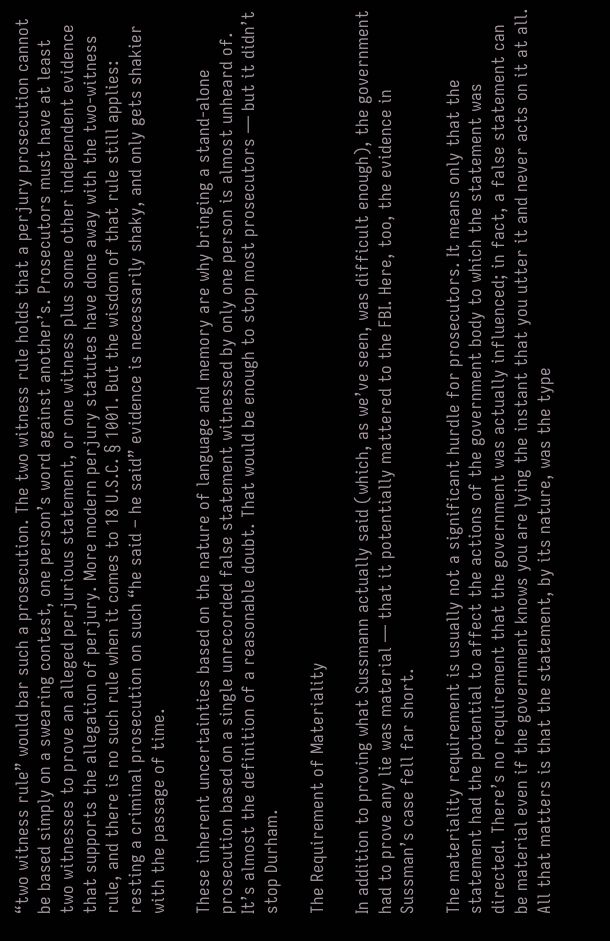“two witness rule” would bar such a prosecution. The two witness rule holds that a perjury prosecution cannot be based simply on a swearing contest, one person’s word against another’s. Prosecutors must have at least two witnesses to prove an alleged perjurious statement, or one witness plus some other independent evidence that supports the allegation of perjury. More modern perjury statutes have done away with the two-witness rule, and there is no such rule when it comes to 18 U.S.C. § 1001. But the wisdom of that rule still applies: resting a criminal prosecution on such “he said – he said” evidence is necessarily shaky, and only gets shakier with the passage of time.

These inherent uncertainties based on the nature of language and memory are why bringing a stand-alone prosecution based on a single unrecorded false statement witnessed by only one person is almost unheard of. It’s almost the definition of a reasonable doubt. That would be enough to stop most prosecutors — but it didn’t stop Durham.

The Requirement of Materiality

In addition to proving what Sussmann actually said (which, as we’ve seen, was difficult enough), the government had to prove any lie was material — that it potentially mattered to the FBI. Here, too, the evidence in Sussman’s case fell far short.

The materiality requirement is usually not a significant hurdle for prosecutors. It means only that the statement had the potential to affect the actions of the government body to which the statement was directed. There’s no requirement that the government was actually influenced; in fact, a false statement can be material even if the government knows you are lying the instant that you utter it and never acts on it at all. All that matters is that the statement, by its nature, was the type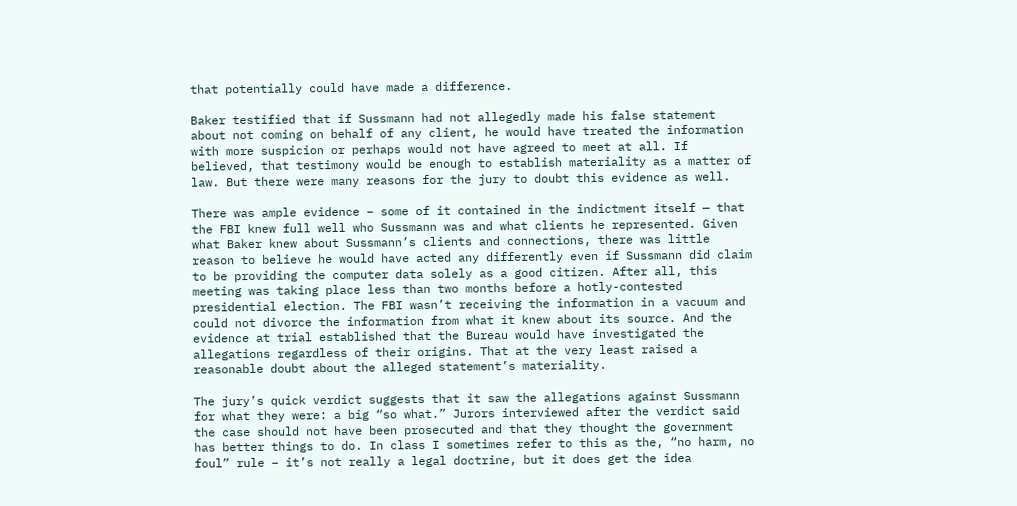that potentially could have made a difference.

Baker testified that if Sussmann had not allegedly made his false statement about not coming on behalf of any client, he would have treated the information with more suspicion or perhaps would not have agreed to meet at all. If believed, that testimony would be enough to establish materiality as a matter of law. But there were many reasons for the jury to doubt this evidence as well.

There was ample evidence – some of it contained in the indictment itself — that the FBI knew full well who Sussmann was and what clients he represented. Given what Baker knew about Sussmann’s clients and connections, there was little reason to believe he would have acted any differently even if Sussmann did claim to be providing the computer data solely as a good citizen. After all, this meeting was taking place less than two months before a hotly-contested presidential election. The FBI wasn’t receiving the information in a vacuum and could not divorce the information from what it knew about its source. And the evidence at trial established that the Bureau would have investigated the allegations regardless of their origins. That at the very least raised a reasonable doubt about the alleged statement’s materiality.

The jury’s quick verdict suggests that it saw the allegations against Sussmann for what they were: a big “so what.” Jurors interviewed after the verdict said the case should not have been prosecuted and that they thought the government has better things to do. In class I sometimes refer to this as the, “no harm, no foul” rule – it’s not really a legal doctrine, but it does get the idea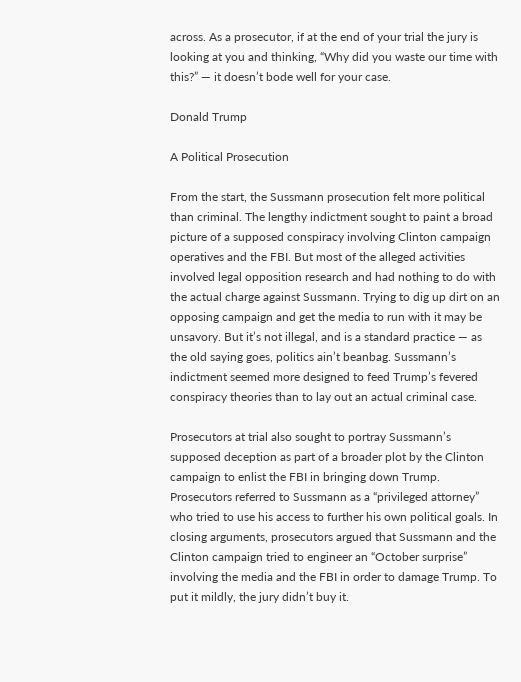across. As a prosecutor, if at the end of your trial the jury is looking at you and thinking, “Why did you waste our time with this?” — it doesn’t bode well for your case.

Donald Trump

A Political Prosecution

From the start, the Sussmann prosecution felt more political than criminal. The lengthy indictment sought to paint a broad picture of a supposed conspiracy involving Clinton campaign operatives and the FBI. But most of the alleged activities involved legal opposition research and had nothing to do with the actual charge against Sussmann. Trying to dig up dirt on an opposing campaign and get the media to run with it may be unsavory. But it’s not illegal, and is a standard practice — as the old saying goes, politics ain’t beanbag. Sussmann’s indictment seemed more designed to feed Trump’s fevered conspiracy theories than to lay out an actual criminal case.

Prosecutors at trial also sought to portray Sussmann’s supposed deception as part of a broader plot by the Clinton campaign to enlist the FBI in bringing down Trump. Prosecutors referred to Sussmann as a “privileged attorney” who tried to use his access to further his own political goals. In closing arguments, prosecutors argued that Sussmann and the Clinton campaign tried to engineer an “October surprise” involving the media and the FBI in order to damage Trump. To put it mildly, the jury didn’t buy it.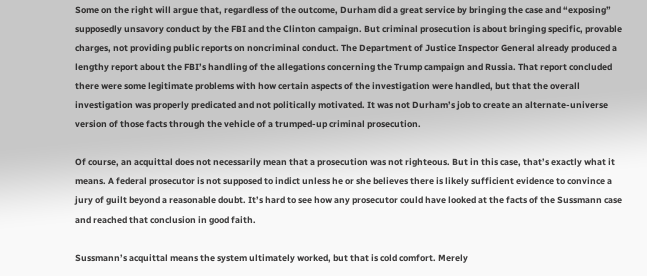Some on the right will argue that, regardless of the outcome, Durham did a great service by bringing the case and “exposing” supposedly unsavory conduct by the FBI and the Clinton campaign. But criminal prosecution is about bringing specific, provable charges, not providing public reports on noncriminal conduct. The Department of Justice Inspector General already produced a lengthy report about the FBI’s handling of the allegations concerning the Trump campaign and Russia. That report concluded there were some legitimate problems with how certain aspects of the investigation were handled, but that the overall investigation was properly predicated and not politically motivated. It was not Durham’s job to create an alternate-universe version of those facts through the vehicle of a trumped-up criminal prosecution.

Of course, an acquittal does not necessarily mean that a prosecution was not righteous. But in this case, that’s exactly what it means. A federal prosecutor is not supposed to indict unless he or she believes there is likely sufficient evidence to convince a jury of guilt beyond a reasonable doubt. It’s hard to see how any prosecutor could have looked at the facts of the Sussmann case and reached that conclusion in good faith.

Sussmann’s acquittal means the system ultimately worked, but that is cold comfort. Merely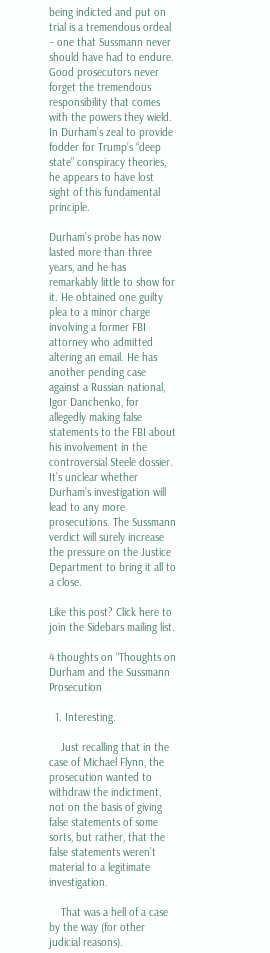being indicted and put on trial is a tremendous ordeal – one that Sussmann never should have had to endure. Good prosecutors never forget the tremendous responsibility that comes with the powers they wield. In Durham’s zeal to provide fodder for Trump’s “deep state” conspiracy theories, he appears to have lost sight of this fundamental principle.

Durham’s probe has now lasted more than three years, and he has remarkably little to show for it. He obtained one guilty plea to a minor charge involving a former FBI attorney who admitted altering an email. He has another pending case against a Russian national, Igor Danchenko, for allegedly making false statements to the FBI about his involvement in the controversial Steele dossier. It’s unclear whether Durham’s investigation will lead to any more prosecutions. The Sussmann verdict will surely increase the pressure on the Justice Department to bring it all to a close.

Like this post? Click here to join the Sidebars mailing list.

4 thoughts on “Thoughts on Durham and the Sussmann Prosecution

  1. Interesting.

    Just recalling that in the case of Michael Flynn, the prosecution wanted to withdraw the indictment, not on the basis of giving false statements of some sorts, but rather, that the false statements weren’t material to a legitimate investigation.

    That was a hell of a case by the way (for other judicial reasons).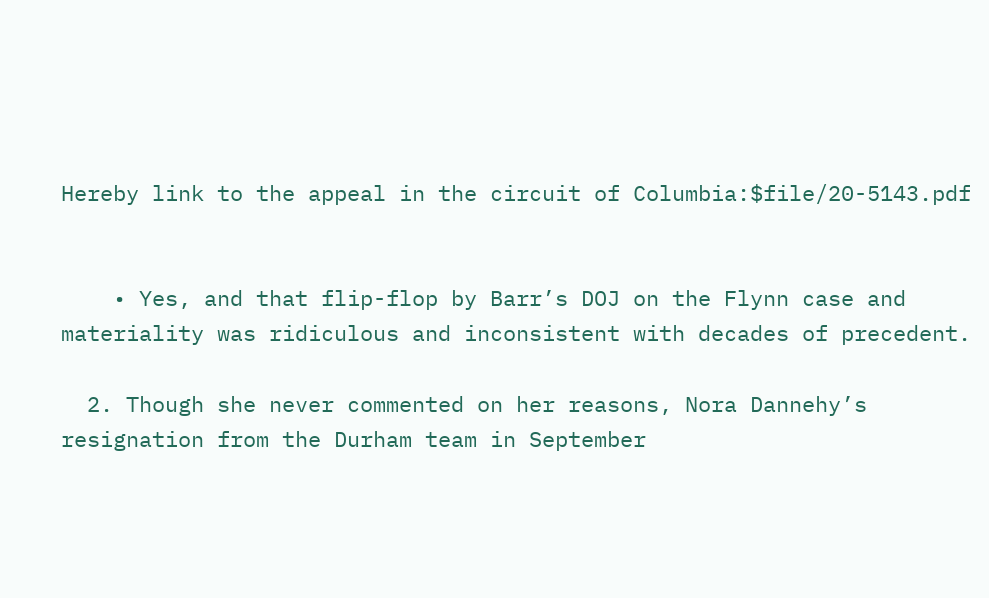Hereby link to the appeal in the circuit of Columbia:$file/20-5143.pdf


    • Yes, and that flip-flop by Barr’s DOJ on the Flynn case and materiality was ridiculous and inconsistent with decades of precedent.

  2. Though she never commented on her reasons, Nora Dannehy’s resignation from the Durham team in September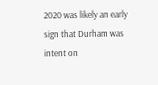2020 was likely an early sign that Durham was intent on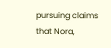pursuing claims that Nora,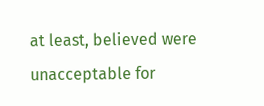at least, believed were unacceptable for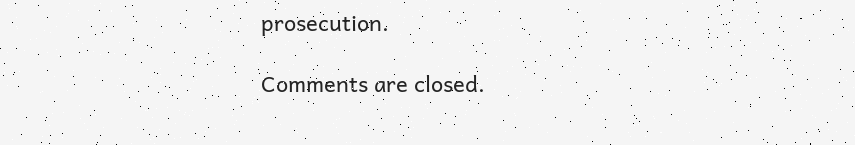prosecution.

Comments are closed.